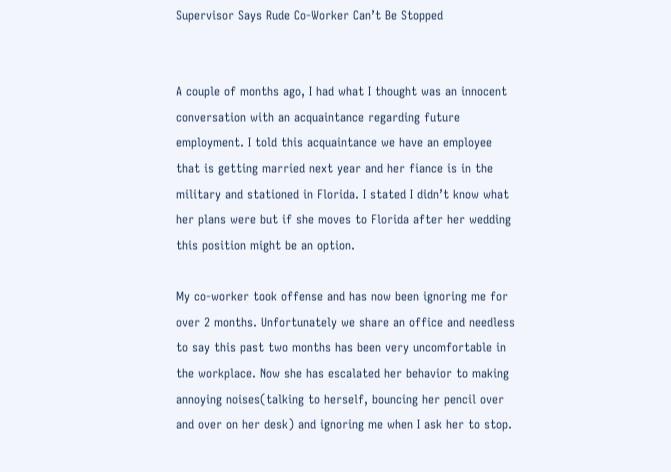Supervisor Says Rude Co-Worker Can’t Be Stopped


A couple of months ago, I had what I thought was an innocent conversation with an acquaintance regarding future employment. I told this acquaintance we have an employee that is getting married next year and her fiance is in the military and stationed in Florida. I stated I didn’t know what her plans were but if she moves to Florida after her wedding this position might be an option.

My co-worker took offense and has now been ignoring me for over 2 months. Unfortunately we share an office and needless to say this past two months has been very uncomfortable in the workplace. Now she has escalated her behavior to making annoying noises(talking to herself, bouncing her pencil over and over on her desk) and ignoring me when I ask her to stop.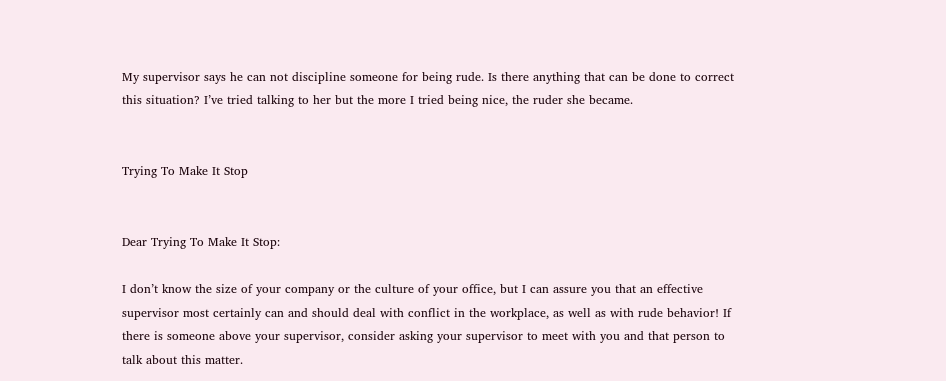My supervisor says he can not discipline someone for being rude. Is there anything that can be done to correct this situation? I’ve tried talking to her but the more I tried being nice, the ruder she became.


Trying To Make It Stop


Dear Trying To Make It Stop:

I don’t know the size of your company or the culture of your office, but I can assure you that an effective supervisor most certainly can and should deal with conflict in the workplace, as well as with rude behavior! If there is someone above your supervisor, consider asking your supervisor to meet with you and that person to talk about this matter.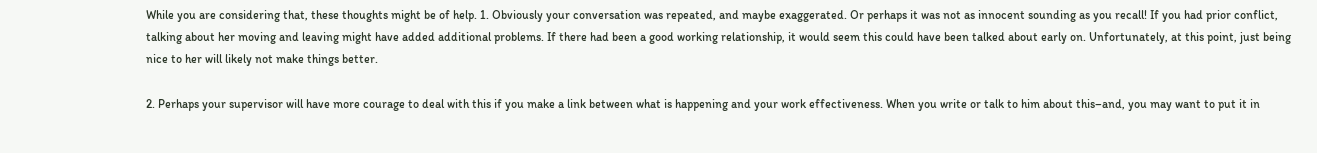While you are considering that, these thoughts might be of help. 1. Obviously your conversation was repeated, and maybe exaggerated. Or perhaps it was not as innocent sounding as you recall! If you had prior conflict, talking about her moving and leaving might have added additional problems. If there had been a good working relationship, it would seem this could have been talked about early on. Unfortunately, at this point, just being nice to her will likely not make things better.

2. Perhaps your supervisor will have more courage to deal with this if you make a link between what is happening and your work effectiveness. When you write or talk to him about this–and, you may want to put it in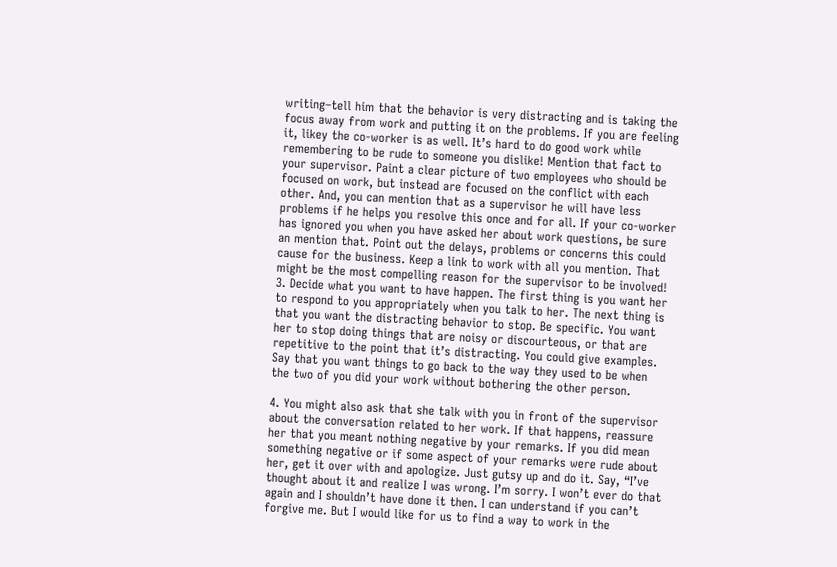writing–tell him that the behavior is very distracting and is taking the focus away from work and putting it on the problems. If you are feeling it, likey the co-worker is as well. It’s hard to do good work while remembering to be rude to someone you dislike! Mention that fact to your supervisor. Paint a clear picture of two employees who should be focused on work, but instead are focused on the conflict with each other. And, you can mention that as a supervisor he will have less problems if he helps you resolve this once and for all. If your co-worker has ignored you when you have asked her about work questions, be sure an mention that. Point out the delays, problems or concerns this could cause for the business. Keep a link to work with all you mention. That might be the most compelling reason for the supervisor to be involved! 3. Decide what you want to have happen. The first thing is you want her to respond to you appropriately when you talk to her. The next thing is that you want the distracting behavior to stop. Be specific. You want her to stop doing things that are noisy or discourteous, or that are repetitive to the point that it’s distracting. You could give examples. Say that you want things to go back to the way they used to be when the two of you did your work without bothering the other person.

4. You might also ask that she talk with you in front of the supervisor about the conversation related to her work. If that happens, reassure her that you meant nothing negative by your remarks. If you did mean something negative or if some aspect of your remarks were rude about her, get it over with and apologize. Just gutsy up and do it. Say, “I’ve thought about it and realize I was wrong. I’m sorry. I won’t ever do that again and I shouldn’t have done it then. I can understand if you can’t forgive me. But I would like for us to find a way to work in the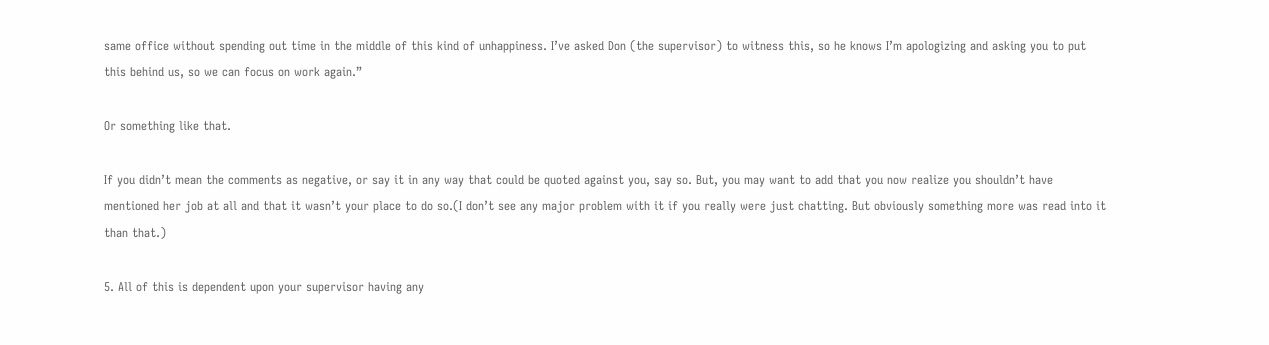same office without spending out time in the middle of this kind of unhappiness. I’ve asked Don (the supervisor) to witness this, so he knows I’m apologizing and asking you to put this behind us, so we can focus on work again.”

Or something like that.

If you didn’t mean the comments as negative, or say it in any way that could be quoted against you, say so. But, you may want to add that you now realize you shouldn’t have mentioned her job at all and that it wasn’t your place to do so.(I don’t see any major problem with it if you really were just chatting. But obviously something more was read into it than that.)

5. All of this is dependent upon your supervisor having any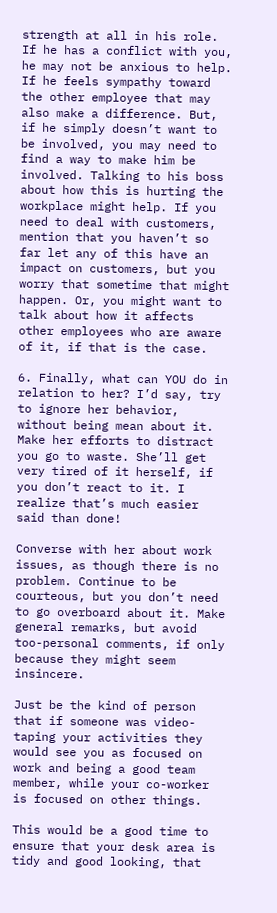strength at all in his role. If he has a conflict with you, he may not be anxious to help. If he feels sympathy toward the other employee that may also make a difference. But, if he simply doesn’t want to be involved, you may need to find a way to make him be involved. Talking to his boss about how this is hurting the workplace might help. If you need to deal with customers, mention that you haven’t so far let any of this have an impact on customers, but you worry that sometime that might happen. Or, you might want to talk about how it affects other employees who are aware of it, if that is the case.

6. Finally, what can YOU do in relation to her? I’d say, try to ignore her behavior, without being mean about it. Make her efforts to distract you go to waste. She’ll get very tired of it herself, if you don’t react to it. I realize that’s much easier said than done!

Converse with her about work issues, as though there is no problem. Continue to be courteous, but you don’t need to go overboard about it. Make general remarks, but avoid too-personal comments, if only because they might seem insincere.

Just be the kind of person that if someone was video-taping your activities they would see you as focused on work and being a good team member, while your co-worker is focused on other things.

This would be a good time to ensure that your desk area is tidy and good looking, that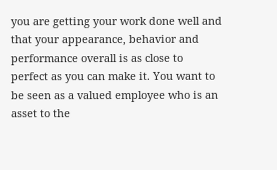you are getting your work done well and that your appearance, behavior and performance overall is as close to perfect as you can make it. You want to be seen as a valued employee who is an asset to the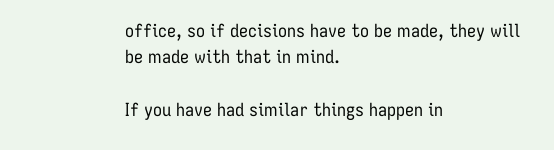office, so if decisions have to be made, they will be made with that in mind.

If you have had similar things happen in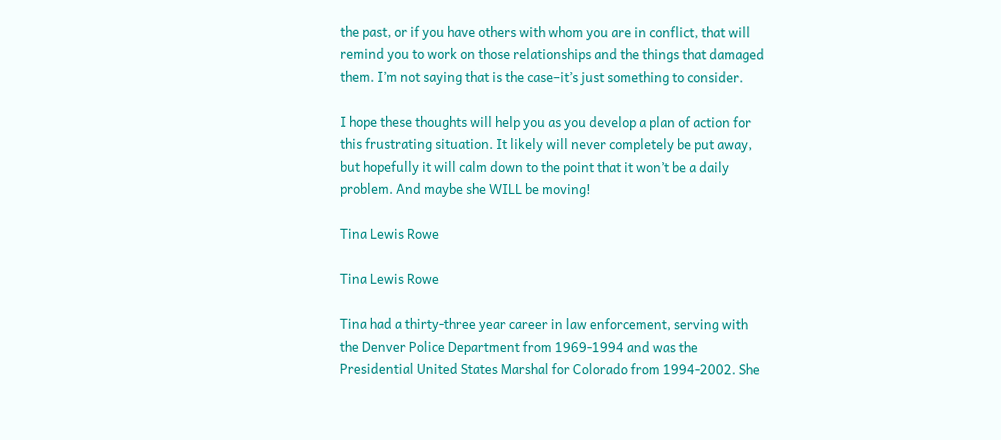the past, or if you have others with whom you are in conflict, that will remind you to work on those relationships and the things that damaged them. I’m not saying that is the case–it’s just something to consider.

I hope these thoughts will help you as you develop a plan of action for this frustrating situation. It likely will never completely be put away, but hopefully it will calm down to the point that it won’t be a daily problem. And maybe she WILL be moving!

Tina Lewis Rowe

Tina Lewis Rowe

Tina had a thirty-three year career in law enforcement, serving with the Denver Police Department from 1969-1994 and was the Presidential United States Marshal for Colorado from 1994-2002. She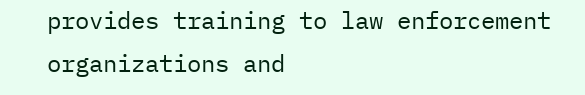provides training to law enforcement organizations and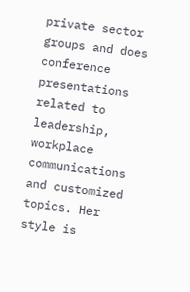private sector groups and does conference presentations related to leadership, workplace communications and customized topics. Her style is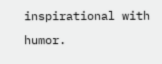inspirational with humor.